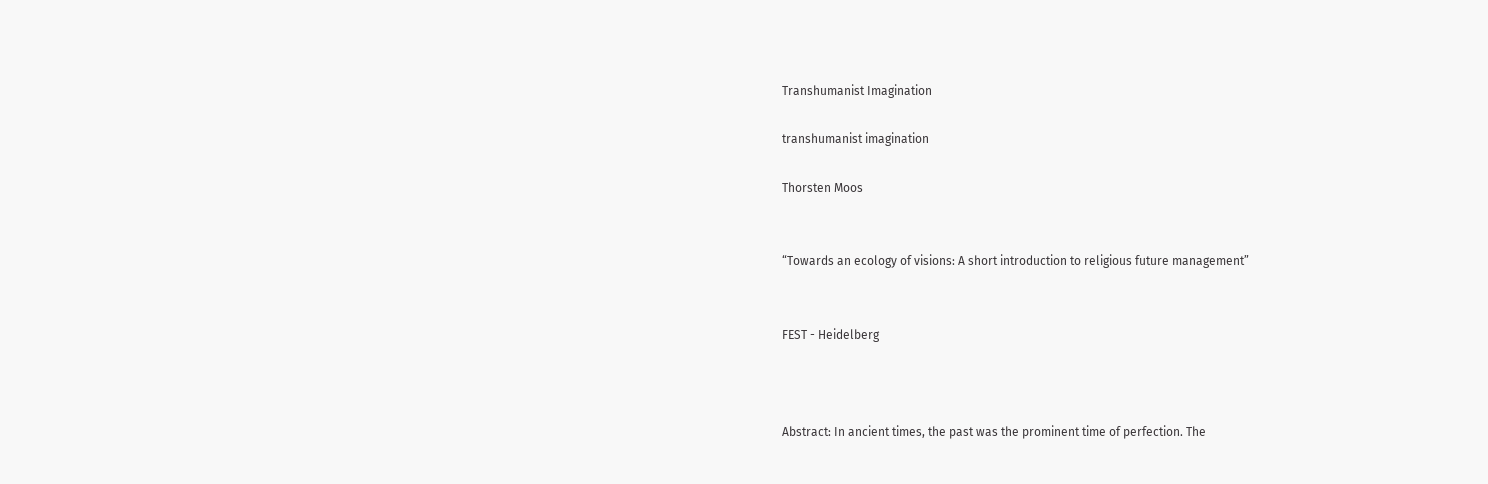Transhumanist Imagination

transhumanist imagination

Thorsten Moos


“Towards an ecology of visions: A short introduction to religious future management”


FEST - Heidelberg



Abstract: In ancient times, the past was the prominent time of perfection. The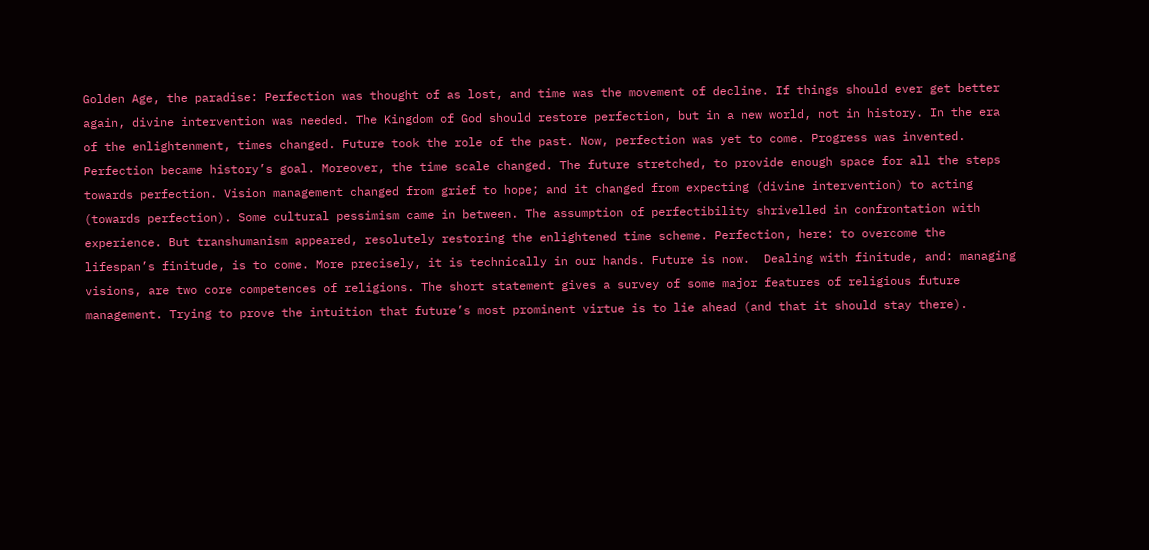Golden Age, the paradise: Perfection was thought of as lost, and time was the movement of decline. If things should ever get better again, divine intervention was needed. The Kingdom of God should restore perfection, but in a new world, not in history. In the era of the enlightenment, times changed. Future took the role of the past. Now, perfection was yet to come. Progress was invented. Perfection became history’s goal. Moreover, the time scale changed. The future stretched, to provide enough space for all the steps towards perfection. Vision management changed from grief to hope; and it changed from expecting (divine intervention) to acting (towards perfection). Some cultural pessimism came in between. The assumption of perfectibility shrivelled in confrontation with experience. But transhumanism appeared, resolutely restoring the enlightened time scheme. Perfection, here: to overcome the lifespan’s finitude, is to come. More precisely, it is technically in our hands. Future is now.  Dealing with finitude, and: managing visions, are two core competences of religions. The short statement gives a survey of some major features of religious future management. Trying to prove the intuition that future’s most prominent virtue is to lie ahead (and that it should stay there).